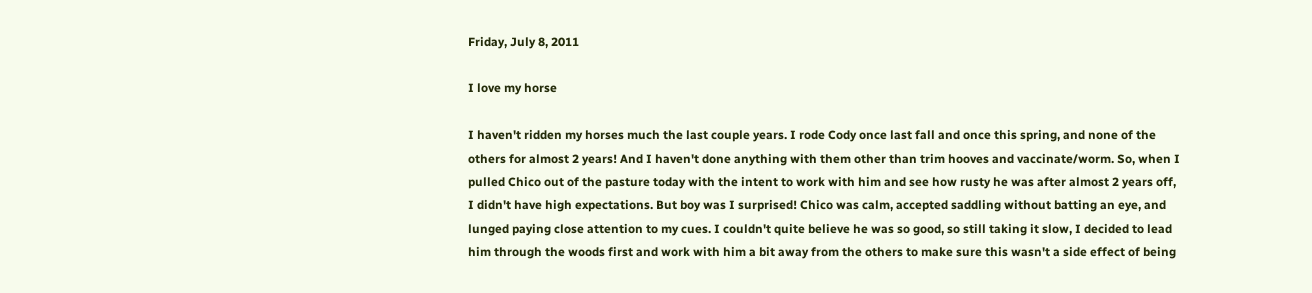Friday, July 8, 2011

I love my horse

I haven't ridden my horses much the last couple years. I rode Cody once last fall and once this spring, and none of the others for almost 2 years! And I haven't done anything with them other than trim hooves and vaccinate/worm. So, when I pulled Chico out of the pasture today with the intent to work with him and see how rusty he was after almost 2 years off, I didn't have high expectations. But boy was I surprised! Chico was calm, accepted saddling without batting an eye, and lunged paying close attention to my cues. I couldn't quite believe he was so good, so still taking it slow, I decided to lead him through the woods first and work with him a bit away from the others to make sure this wasn't a side effect of being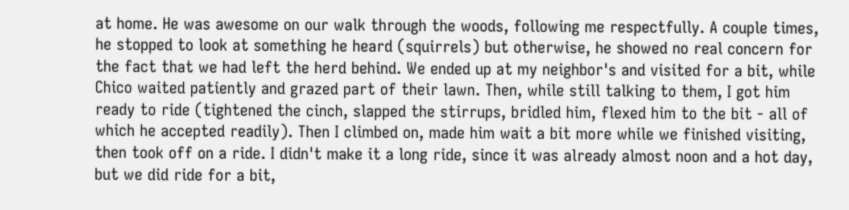at home. He was awesome on our walk through the woods, following me respectfully. A couple times, he stopped to look at something he heard (squirrels) but otherwise, he showed no real concern for the fact that we had left the herd behind. We ended up at my neighbor's and visited for a bit, while Chico waited patiently and grazed part of their lawn. Then, while still talking to them, I got him ready to ride (tightened the cinch, slapped the stirrups, bridled him, flexed him to the bit - all of which he accepted readily). Then I climbed on, made him wait a bit more while we finished visiting, then took off on a ride. I didn't make it a long ride, since it was already almost noon and a hot day, but we did ride for a bit,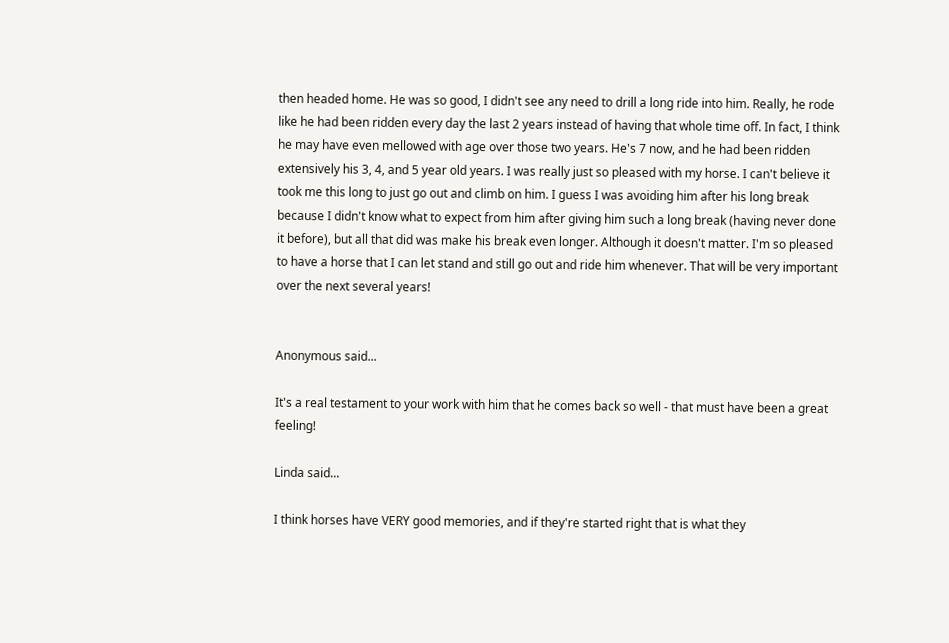then headed home. He was so good, I didn't see any need to drill a long ride into him. Really, he rode like he had been ridden every day the last 2 years instead of having that whole time off. In fact, I think he may have even mellowed with age over those two years. He's 7 now, and he had been ridden extensively his 3, 4, and 5 year old years. I was really just so pleased with my horse. I can't believe it took me this long to just go out and climb on him. I guess I was avoiding him after his long break because I didn't know what to expect from him after giving him such a long break (having never done it before), but all that did was make his break even longer. Although it doesn't matter. I'm so pleased to have a horse that I can let stand and still go out and ride him whenever. That will be very important over the next several years!


Anonymous said...

It's a real testament to your work with him that he comes back so well - that must have been a great feeling!

Linda said...

I think horses have VERY good memories, and if they're started right that is what they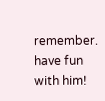remember. have fun with him!